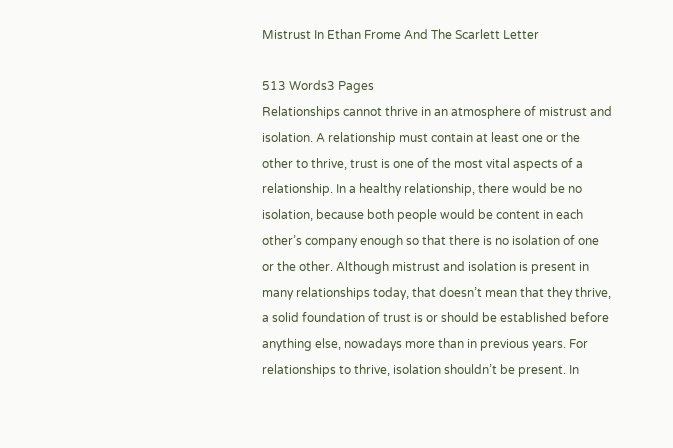Mistrust In Ethan Frome And The Scarlett Letter

513 Words3 Pages
Relationships cannot thrive in an atmosphere of mistrust and isolation. A relationship must contain at least one or the other to thrive, trust is one of the most vital aspects of a relationship. In a healthy relationship, there would be no isolation, because both people would be content in each other’s company enough so that there is no isolation of one or the other. Although mistrust and isolation is present in many relationships today, that doesn’t mean that they thrive, a solid foundation of trust is or should be established before anything else, nowadays more than in previous years. For relationships to thrive, isolation shouldn’t be present. In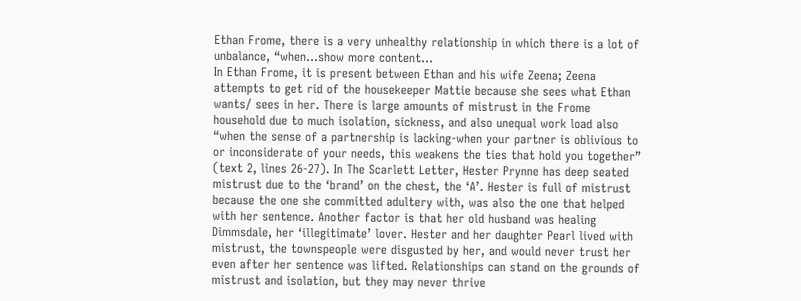Ethan Frome, there is a very unhealthy relationship in which there is a lot of unbalance, “when…show more content…
In Ethan Frome, it is present between Ethan and his wife Zeena; Zeena attempts to get rid of the housekeeper Mattie because she sees what Ethan wants/ sees in her. There is large amounts of mistrust in the Frome household due to much isolation, sickness, and also unequal work load also “when the sense of a partnership is lacking-when your partner is oblivious to or inconsiderate of your needs, this weakens the ties that hold you together” (text 2, lines 26-27). In The Scarlett Letter, Hester Prynne has deep seated mistrust due to the ‘brand’ on the chest, the ‘A’. Hester is full of mistrust because the one she committed adultery with, was also the one that helped with her sentence. Another factor is that her old husband was healing Dimmsdale, her ‘illegitimate’ lover. Hester and her daughter Pearl lived with mistrust, the townspeople were disgusted by her, and would never trust her even after her sentence was lifted. Relationships can stand on the grounds of mistrust and isolation, but they may never thrive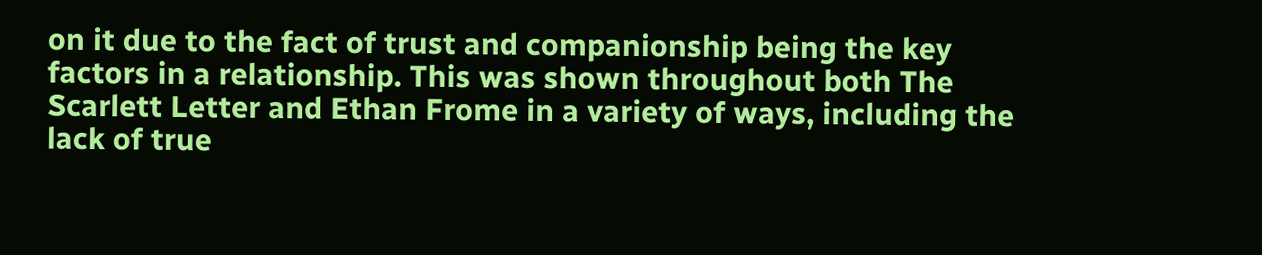on it due to the fact of trust and companionship being the key factors in a relationship. This was shown throughout both The Scarlett Letter and Ethan Frome in a variety of ways, including the lack of true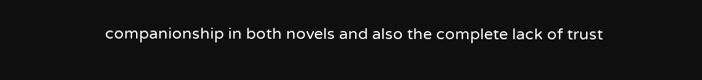companionship in both novels and also the complete lack of trust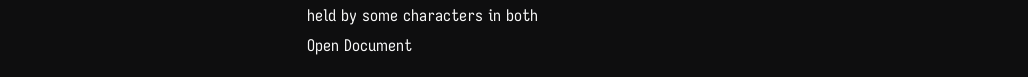held by some characters in both
Open Document